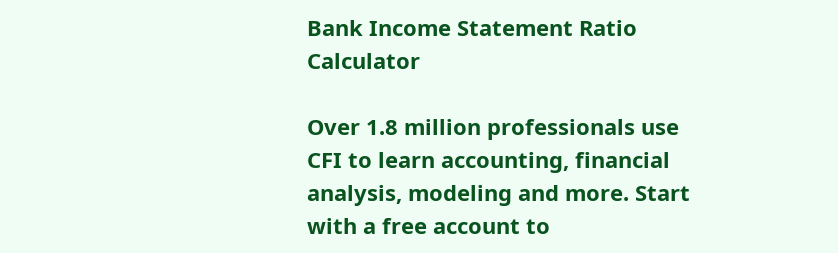Bank Income Statement Ratio Calculator

Over 1.8 million professionals use CFI to learn accounting, financial analysis, modeling and more. Start with a free account to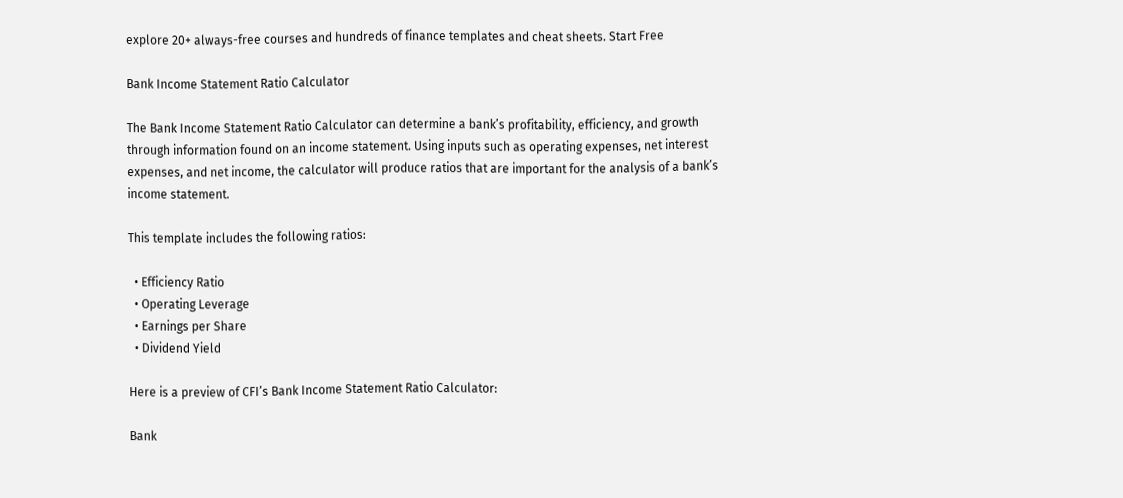explore 20+ always-free courses and hundreds of finance templates and cheat sheets. Start Free

Bank Income Statement Ratio Calculator

The Bank Income Statement Ratio Calculator can determine a bank’s profitability, efficiency, and growth through information found on an income statement. Using inputs such as operating expenses, net interest expenses, and net income, the calculator will produce ratios that are important for the analysis of a bank’s income statement.

This template includes the following ratios:

  • Efficiency Ratio
  • Operating Leverage
  • Earnings per Share
  • Dividend Yield

Here is a preview of CFI’s Bank Income Statement Ratio Calculator:

Bank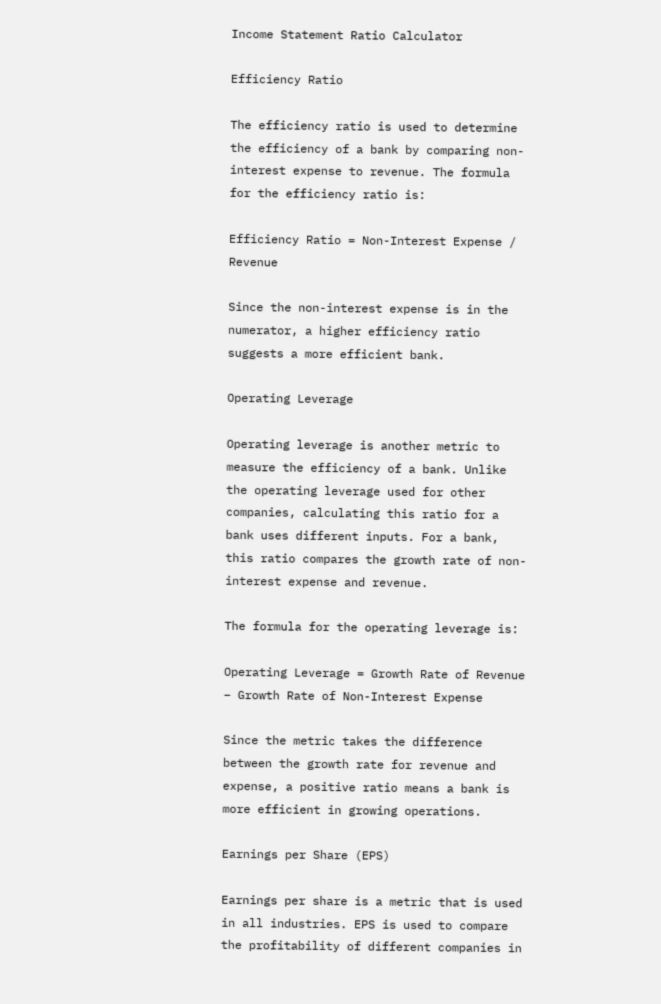Income Statement Ratio Calculator

Efficiency Ratio

The efficiency ratio is used to determine the efficiency of a bank by comparing non-interest expense to revenue. The formula for the efficiency ratio is:

Efficiency Ratio = Non-Interest Expense / Revenue

Since the non-interest expense is in the numerator, a higher efficiency ratio suggests a more efficient bank.

Operating Leverage

Operating leverage is another metric to measure the efficiency of a bank. Unlike the operating leverage used for other companies, calculating this ratio for a bank uses different inputs. For a bank, this ratio compares the growth rate of non-interest expense and revenue.

The formula for the operating leverage is:

Operating Leverage = Growth Rate of Revenue – Growth Rate of Non-Interest Expense

Since the metric takes the difference between the growth rate for revenue and expense, a positive ratio means a bank is more efficient in growing operations.

Earnings per Share (EPS)

Earnings per share is a metric that is used in all industries. EPS is used to compare the profitability of different companies in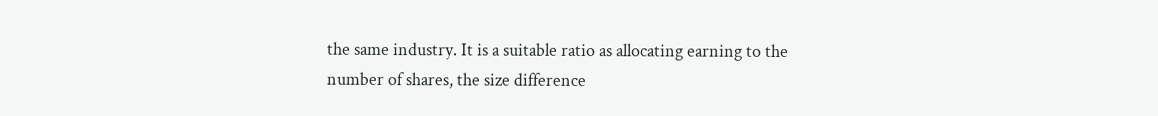the same industry. It is a suitable ratio as allocating earning to the number of shares, the size difference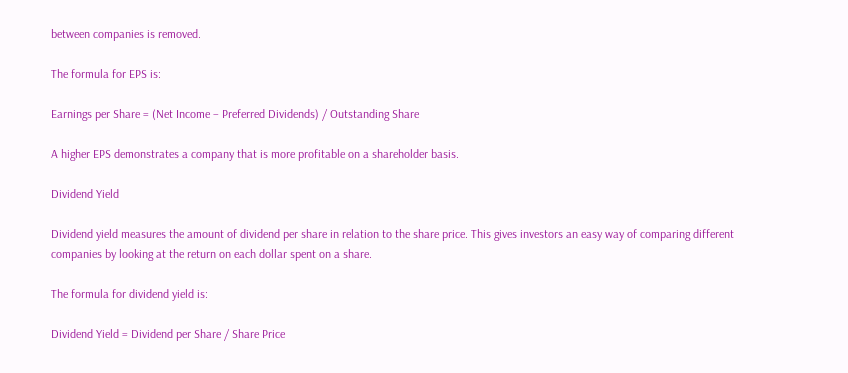between companies is removed.

The formula for EPS is:

Earnings per Share = (Net Income – Preferred Dividends) / Outstanding Share

A higher EPS demonstrates a company that is more profitable on a shareholder basis.

Dividend Yield

Dividend yield measures the amount of dividend per share in relation to the share price. This gives investors an easy way of comparing different companies by looking at the return on each dollar spent on a share.

The formula for dividend yield is:

Dividend Yield = Dividend per Share / Share Price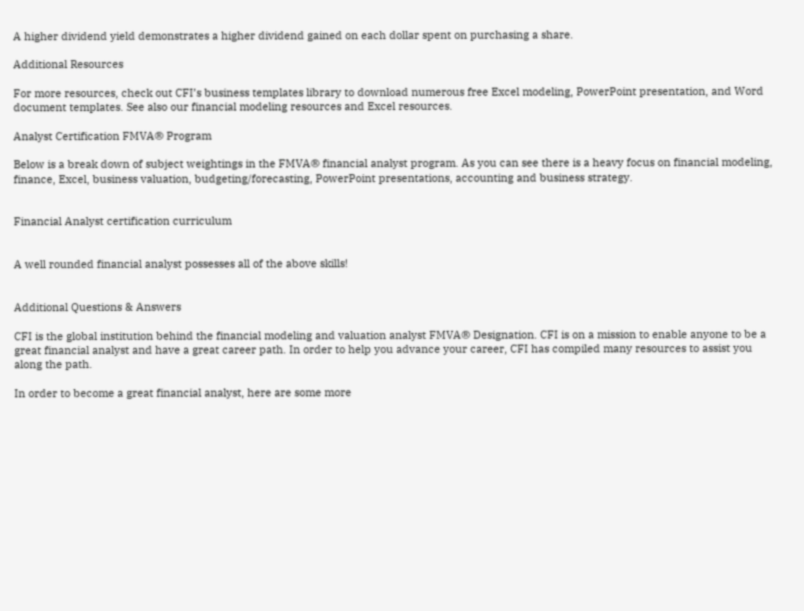A higher dividend yield demonstrates a higher dividend gained on each dollar spent on purchasing a share.

Additional Resources

For more resources, check out CFI’s business templates library to download numerous free Excel modeling, PowerPoint presentation, and Word document templates. See also our financial modeling resources and Excel resources.

Analyst Certification FMVA® Program

Below is a break down of subject weightings in the FMVA® financial analyst program. As you can see there is a heavy focus on financial modeling, finance, Excel, business valuation, budgeting/forecasting, PowerPoint presentations, accounting and business strategy.


Financial Analyst certification curriculum


A well rounded financial analyst possesses all of the above skills!


Additional Questions & Answers

CFI is the global institution behind the financial modeling and valuation analyst FMVA® Designation. CFI is on a mission to enable anyone to be a great financial analyst and have a great career path. In order to help you advance your career, CFI has compiled many resources to assist you along the path.

In order to become a great financial analyst, here are some more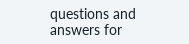questions and answers for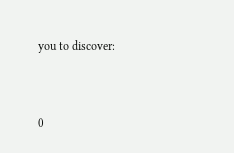you to discover:


0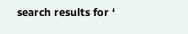search results for ‘